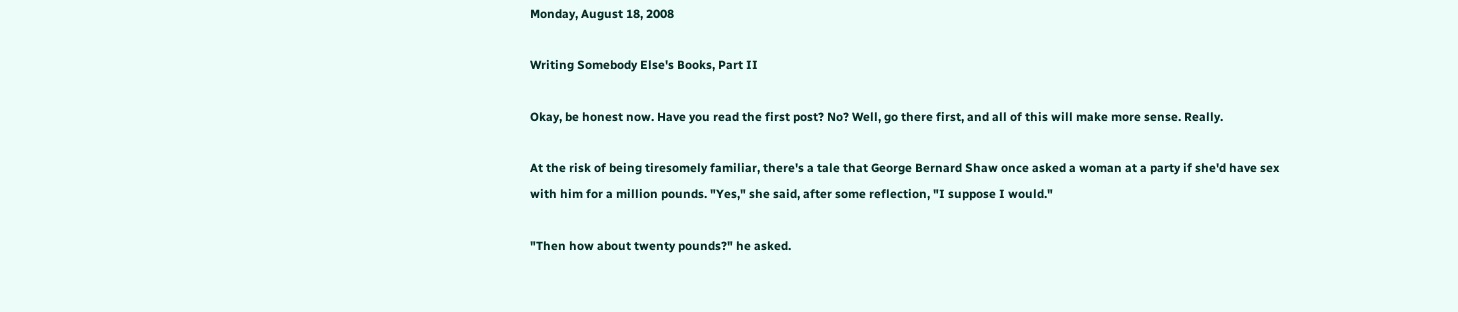Monday, August 18, 2008

Writing Somebody Else's Books, Part II

Okay, be honest now. Have you read the first post? No? Well, go there first, and all of this will make more sense. Really.

At the risk of being tiresomely familiar, there's a tale that George Bernard Shaw once asked a woman at a party if she'd have sex with him for a million pounds. "Yes," she said, after some reflection, "I suppose I would."

"Then how about twenty pounds?" he asked.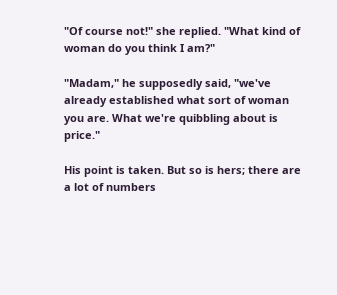"Of course not!" she replied. "What kind of woman do you think I am?"

"Madam," he supposedly said, "we've already established what sort of woman you are. What we're quibbling about is price."

His point is taken. But so is hers; there are a lot of numbers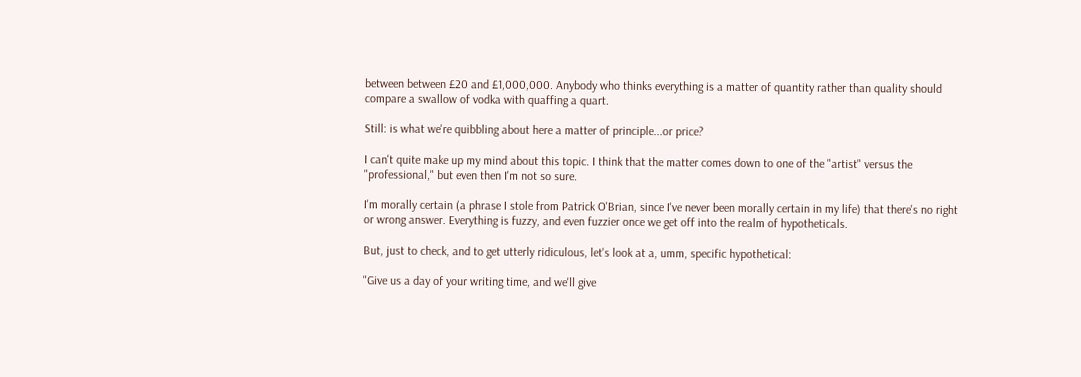between between £20 and £1,000,000. Anybody who thinks everything is a matter of quantity rather than quality should compare a swallow of vodka with quaffing a quart.

Still: is what we're quibbling about here a matter of principle...or price?

I can't quite make up my mind about this topic. I think that the matter comes down to one of the "artist" versus the "professional," but even then I'm not so sure.

I'm morally certain (a phrase I stole from Patrick O'Brian, since I've never been morally certain in my life) that there's no right or wrong answer. Everything is fuzzy, and even fuzzier once we get off into the realm of hypotheticals.

But, just to check, and to get utterly ridiculous, let's look at a, umm, specific hypothetical:

"Give us a day of your writing time, and we'll give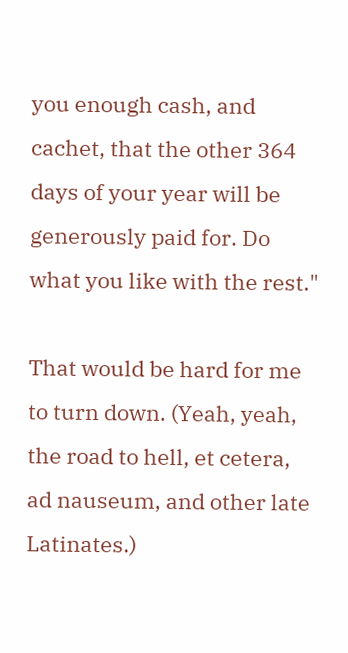you enough cash, and cachet, that the other 364 days of your year will be generously paid for. Do what you like with the rest."

That would be hard for me to turn down. (Yeah, yeah, the road to hell, et cetera, ad nauseum, and other late Latinates.)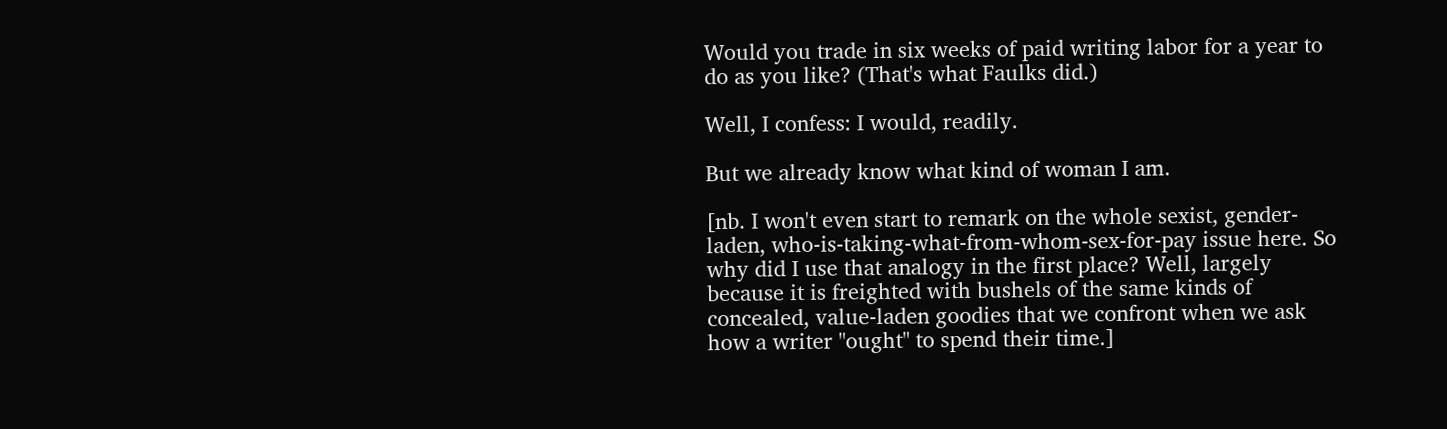Would you trade in six weeks of paid writing labor for a year to do as you like? (That's what Faulks did.)

Well, I confess: I would, readily.

But we already know what kind of woman I am.

[nb. I won't even start to remark on the whole sexist, gender-laden, who-is-taking-what-from-whom-sex-for-pay issue here. So why did I use that analogy in the first place? Well, largely because it is freighted with bushels of the same kinds of concealed, value-laden goodies that we confront when we ask how a writer "ought" to spend their time.]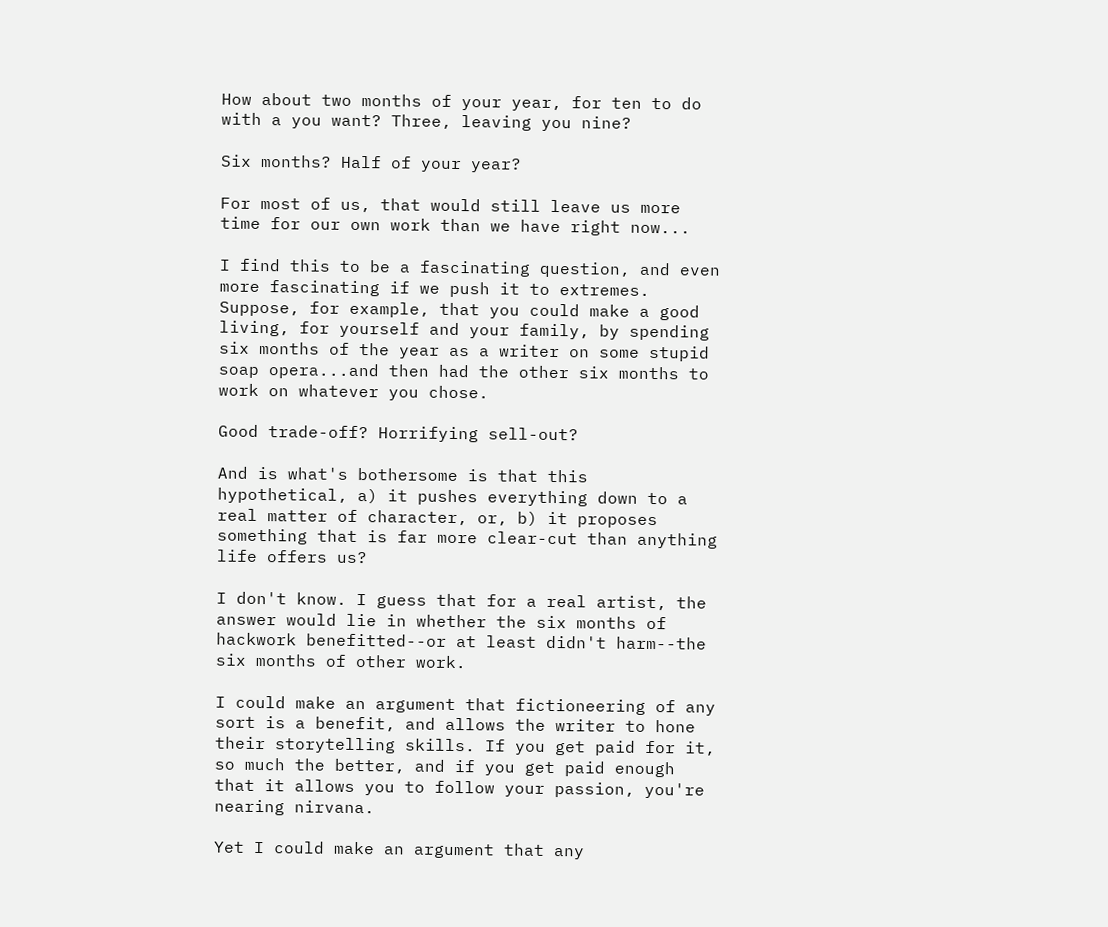How about two months of your year, for ten to do with a you want? Three, leaving you nine?

Six months? Half of your year?

For most of us, that would still leave us more time for our own work than we have right now...

I find this to be a fascinating question, and even more fascinating if we push it to extremes. Suppose, for example, that you could make a good living, for yourself and your family, by spending six months of the year as a writer on some stupid soap opera...and then had the other six months to work on whatever you chose.

Good trade-off? Horrifying sell-out?

And is what's bothersome is that this hypothetical, a) it pushes everything down to a real matter of character, or, b) it proposes something that is far more clear-cut than anything life offers us?

I don't know. I guess that for a real artist, the answer would lie in whether the six months of hackwork benefitted--or at least didn't harm--the six months of other work.

I could make an argument that fictioneering of any sort is a benefit, and allows the writer to hone their storytelling skills. If you get paid for it, so much the better, and if you get paid enough that it allows you to follow your passion, you're nearing nirvana.

Yet I could make an argument that any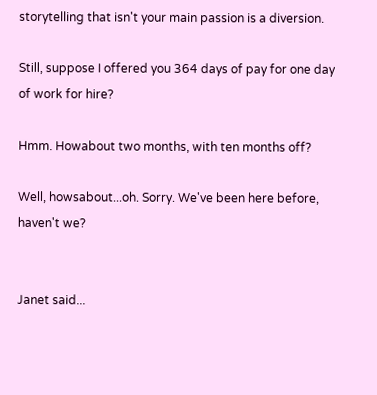storytelling that isn't your main passion is a diversion.

Still, suppose I offered you 364 days of pay for one day of work for hire?

Hmm. Howabout two months, with ten months off?

Well, howsabout...oh. Sorry. We've been here before, haven't we?


Janet said...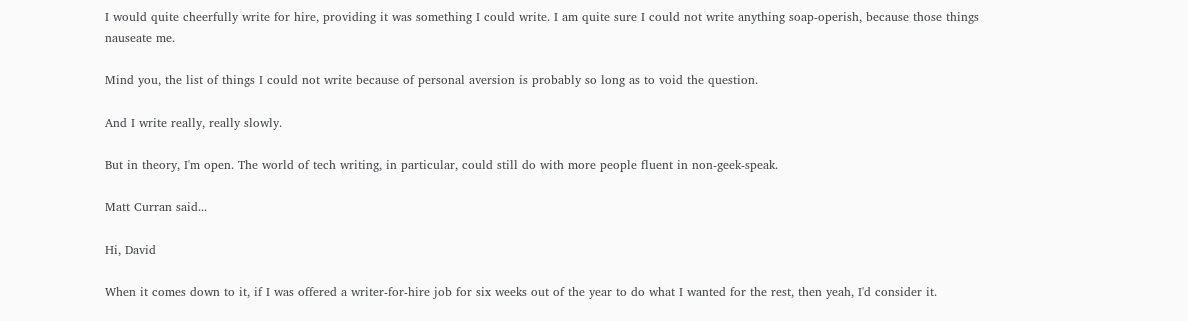I would quite cheerfully write for hire, providing it was something I could write. I am quite sure I could not write anything soap-operish, because those things nauseate me.

Mind you, the list of things I could not write because of personal aversion is probably so long as to void the question.

And I write really, really slowly.

But in theory, I'm open. The world of tech writing, in particular, could still do with more people fluent in non-geek-speak.

Matt Curran said...

Hi, David

When it comes down to it, if I was offered a writer-for-hire job for six weeks out of the year to do what I wanted for the rest, then yeah, I'd consider it.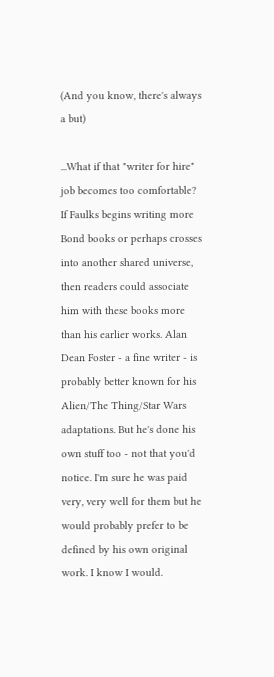(And you know, there's always a but)

...What if that "writer for hire" job becomes too comfortable? If Faulks begins writing more Bond books or perhaps crosses into another shared universe, then readers could associate him with these books more than his earlier works. Alan Dean Foster - a fine writer - is probably better known for his Alien/The Thing/Star Wars adaptations. But he's done his own stuff too - not that you'd notice. I'm sure he was paid very, very well for them but he would probably prefer to be defined by his own original work. I know I would.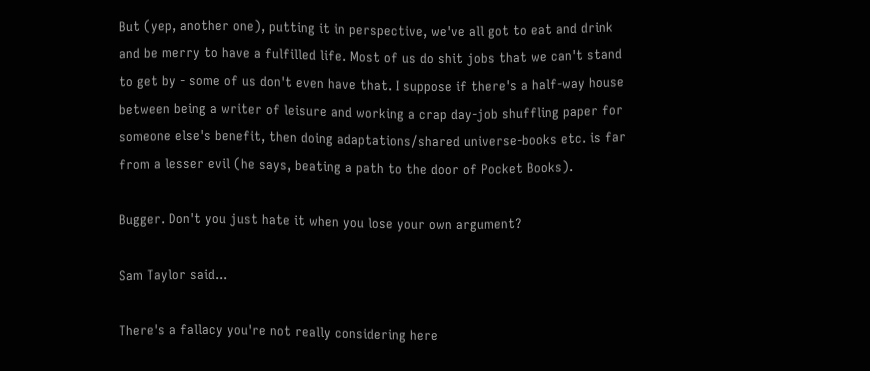But (yep, another one), putting it in perspective, we've all got to eat and drink and be merry to have a fulfilled life. Most of us do shit jobs that we can't stand to get by - some of us don't even have that. I suppose if there's a half-way house between being a writer of leisure and working a crap day-job shuffling paper for someone else's benefit, then doing adaptations/shared universe-books etc. is far from a lesser evil (he says, beating a path to the door of Pocket Books).

Bugger. Don't you just hate it when you lose your own argument?

Sam Taylor said...

There's a fallacy you're not really considering here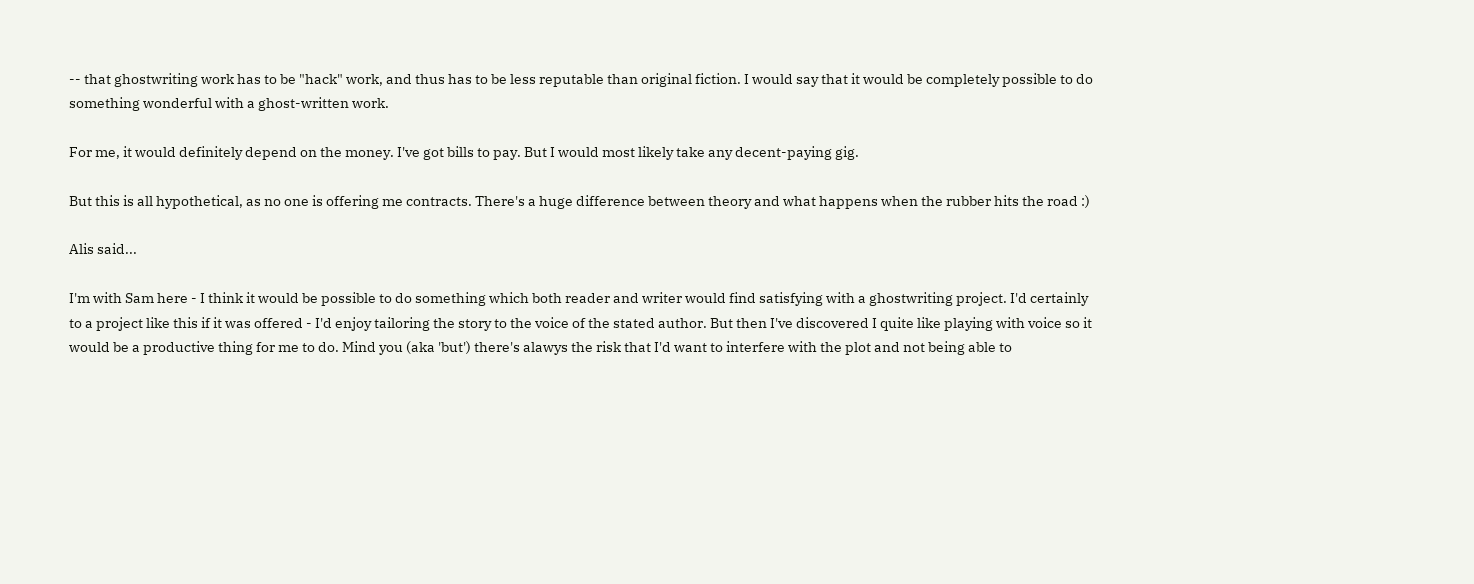-- that ghostwriting work has to be "hack" work, and thus has to be less reputable than original fiction. I would say that it would be completely possible to do something wonderful with a ghost-written work.

For me, it would definitely depend on the money. I've got bills to pay. But I would most likely take any decent-paying gig.

But this is all hypothetical, as no one is offering me contracts. There's a huge difference between theory and what happens when the rubber hits the road :)

Alis said...

I'm with Sam here - I think it would be possible to do something which both reader and writer would find satisfying with a ghostwriting project. I'd certainly to a project like this if it was offered - I'd enjoy tailoring the story to the voice of the stated author. But then I've discovered I quite like playing with voice so it would be a productive thing for me to do. Mind you (aka 'but') there's alawys the risk that I'd want to interfere with the plot and not being able to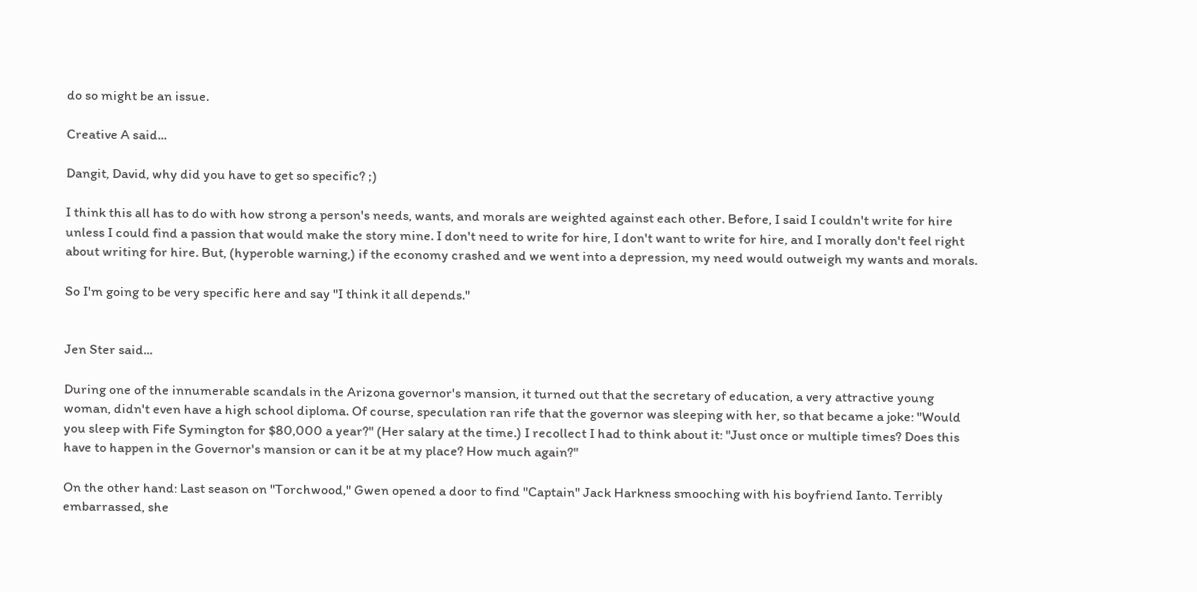do so might be an issue.

Creative A said...

Dangit, David, why did you have to get so specific? ;)

I think this all has to do with how strong a person's needs, wants, and morals are weighted against each other. Before, I said I couldn't write for hire unless I could find a passion that would make the story mine. I don't need to write for hire, I don't want to write for hire, and I morally don't feel right about writing for hire. But, (hyperoble warning,) if the economy crashed and we went into a depression, my need would outweigh my wants and morals.

So I'm going to be very specific here and say "I think it all depends."


Jen Ster said...

During one of the innumerable scandals in the Arizona governor's mansion, it turned out that the secretary of education, a very attractive young woman, didn't even have a high school diploma. Of course, speculation ran rife that the governor was sleeping with her, so that became a joke: "Would you sleep with Fife Symington for $80,000 a year?" (Her salary at the time.) I recollect I had to think about it: "Just once or multiple times? Does this have to happen in the Governor's mansion or can it be at my place? How much again?"

On the other hand: Last season on "Torchwood," Gwen opened a door to find "Captain" Jack Harkness smooching with his boyfriend Ianto. Terribly embarrassed, she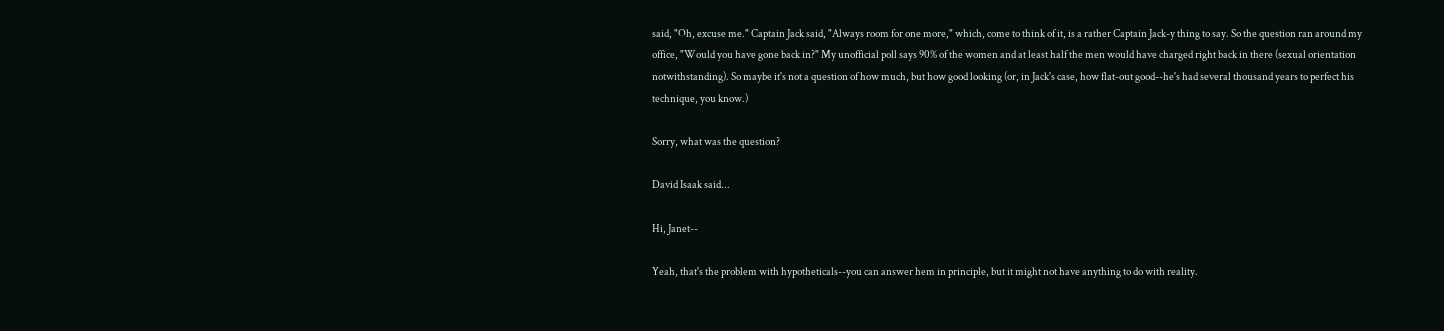said, "Oh, excuse me." Captain Jack said, "Always room for one more," which, come to think of it, is a rather Captain Jack-y thing to say. So the question ran around my office, "Would you have gone back in?" My unofficial poll says 90% of the women and at least half the men would have charged right back in there (sexual orientation notwithstanding). So maybe it's not a question of how much, but how good looking (or, in Jack's case, how flat-out good--he's had several thousand years to perfect his technique, you know.)

Sorry, what was the question?

David Isaak said...

Hi, Janet--

Yeah, that's the problem with hypotheticals--you can answer hem in principle, but it might not have anything to do with reality.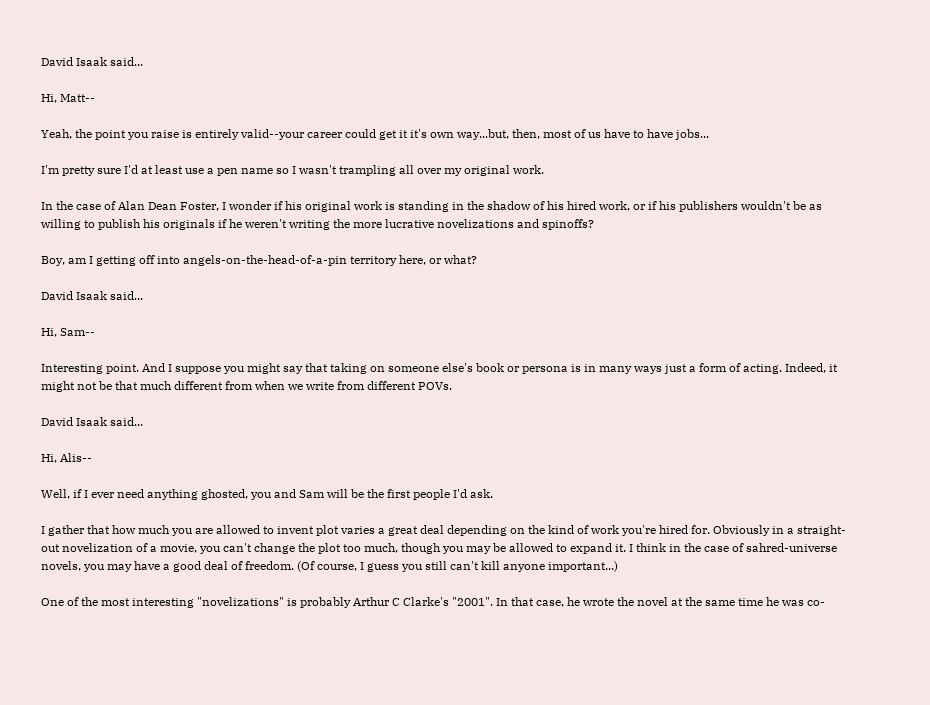David Isaak said...

Hi, Matt--

Yeah, the point you raise is entirely valid--your career could get it it's own way...but, then, most of us have to have jobs...

I'm pretty sure I'd at least use a pen name so I wasn't trampling all over my original work.

In the case of Alan Dean Foster, I wonder if his original work is standing in the shadow of his hired work, or if his publishers wouldn't be as willing to publish his originals if he weren't writing the more lucrative novelizations and spinoffs?

Boy, am I getting off into angels-on-the-head-of-a-pin territory here, or what?

David Isaak said...

Hi, Sam--

Interesting point. And I suppose you might say that taking on someone else's book or persona is in many ways just a form of acting. Indeed, it might not be that much different from when we write from different POVs.

David Isaak said...

Hi, Alis--

Well, if I ever need anything ghosted, you and Sam will be the first people I'd ask.

I gather that how much you are allowed to invent plot varies a great deal depending on the kind of work you're hired for. Obviously in a straight-out novelization of a movie, you can't change the plot too much, though you may be allowed to expand it. I think in the case of sahred-universe novels, you may have a good deal of freedom. (Of course, I guess you still can't kill anyone important...)

One of the most interesting "novelizations" is probably Arthur C Clarke's "2001". In that case, he wrote the novel at the same time he was co-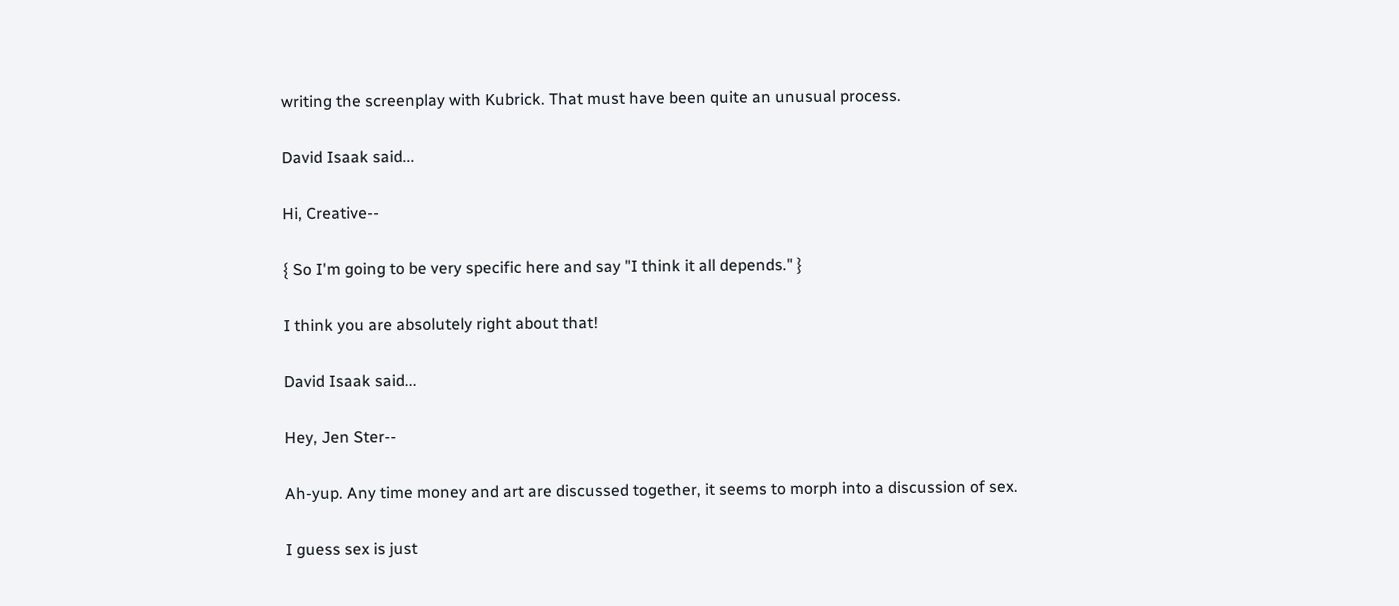writing the screenplay with Kubrick. That must have been quite an unusual process.

David Isaak said...

Hi, Creative--

{ So I'm going to be very specific here and say "I think it all depends." }

I think you are absolutely right about that!

David Isaak said...

Hey, Jen Ster--

Ah-yup. Any time money and art are discussed together, it seems to morph into a discussion of sex.

I guess sex is just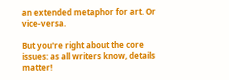an extended metaphor for art. Or vice-versa.

But you're right about the core issues: as all writers know, details matter!